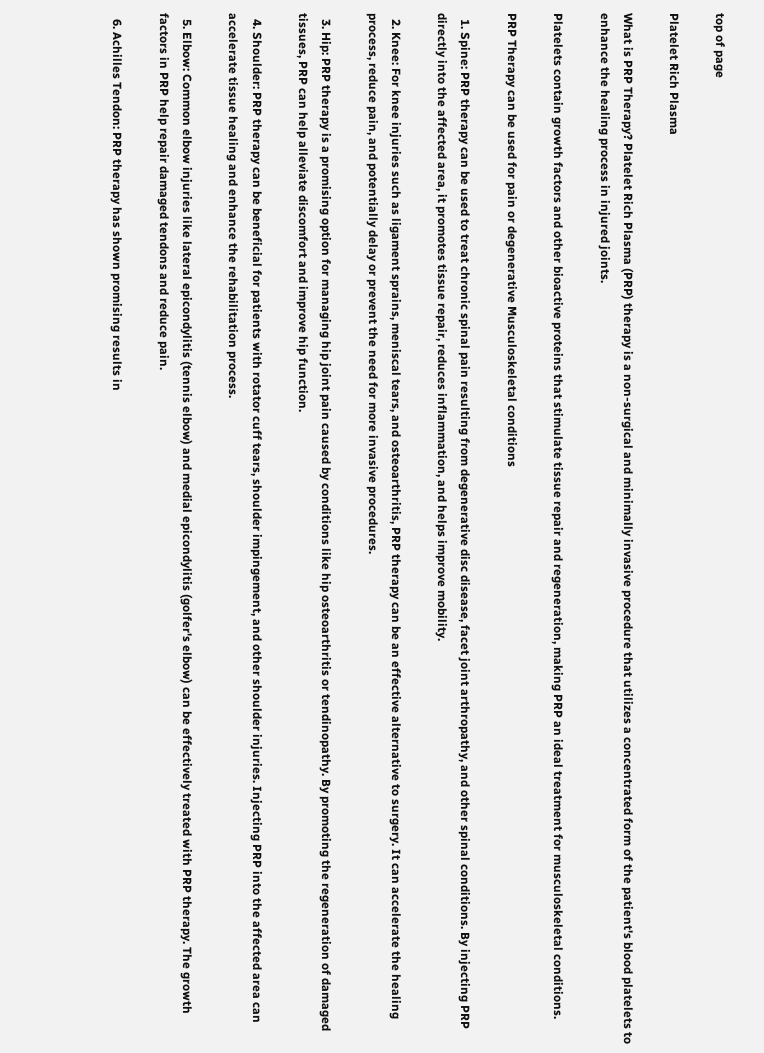top of page

Platelet Rich Plasma

What is PRP Therapy? Platelet Rich Plasma (PRP) therapy is a non-surgical and minimally invasive procedure that utilizes a concentrated form of the patient's blood platelets to enhance the healing process in injured joints.

Platelets contain growth factors and other bioactive proteins that stimulate tissue repair and regeneration, making PRP an ideal treatment for musculoskeletal conditions.

PRP Therapy can be used for pain or degenerative Musculoskeletal conditions

  1. Spine: PRP therapy can be used to treat chronic spinal pain resulting from degenerative disc disease, facet joint arthropathy, and other spinal conditions. By injecting PRP directly into the affected area, it promotes tissue repair, reduces inflammation, and helps improve mobility.

  2. Knee: For knee injuries such as ligament sprains, meniscal tears, and osteoarthritis, PRP therapy can be an effective alternative to surgery. It can accelerate the healing process, reduce pain, and potentially delay or prevent the need for more invasive procedures.

  3. Hip: PRP therapy is a promising option for managing hip joint pain caused by conditions like hip osteoarthritis or tendinopathy. By promoting the regeneration of damaged tissues, PRP can help alleviate discomfort and improve hip function.

  4. Shoulder: PRP therapy can be beneficial for patients with rotator cuff tears, shoulder impingement, and other shoulder injuries. Injecting PRP into the affected area can accelerate tissue healing and enhance the rehabilitation process.

  5. Elbow: Common elbow injuries like lateral epicondylitis (tennis elbow) and medial epicondylitis (golfer's elbow) can be effectively treated with PRP therapy. The growth factors in PRP help repair damaged tendons and reduce pain.

  6. Achilles Tendon: PRP therapy has shown promising results in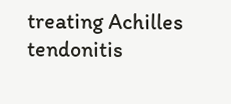treating Achilles tendonitis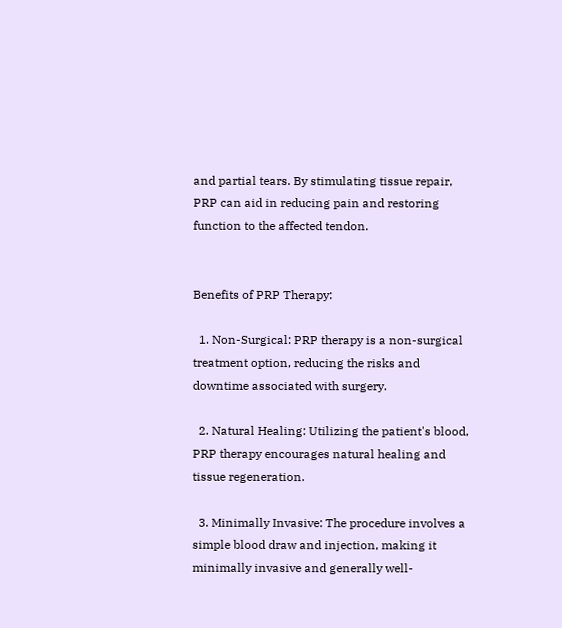and partial tears. By stimulating tissue repair, PRP can aid in reducing pain and restoring function to the affected tendon.


Benefits of PRP Therapy:

  1. Non-Surgical: PRP therapy is a non-surgical treatment option, reducing the risks and downtime associated with surgery.

  2. Natural Healing: Utilizing the patient's blood, PRP therapy encourages natural healing and tissue regeneration.

  3. Minimally Invasive: The procedure involves a simple blood draw and injection, making it minimally invasive and generally well-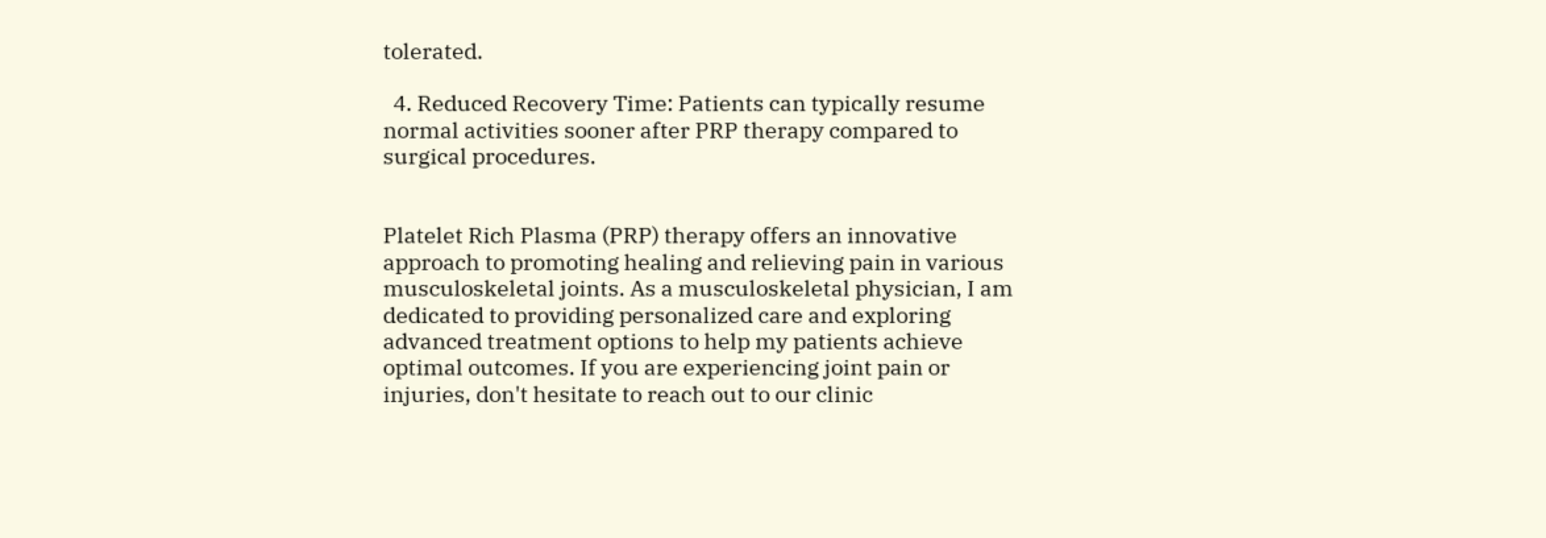tolerated.

  4. Reduced Recovery Time: Patients can typically resume normal activities sooner after PRP therapy compared to surgical procedures.


Platelet Rich Plasma (PRP) therapy offers an innovative approach to promoting healing and relieving pain in various musculoskeletal joints. As a musculoskeletal physician, I am dedicated to providing personalized care and exploring advanced treatment options to help my patients achieve optimal outcomes. If you are experiencing joint pain or injuries, don't hesitate to reach out to our clinic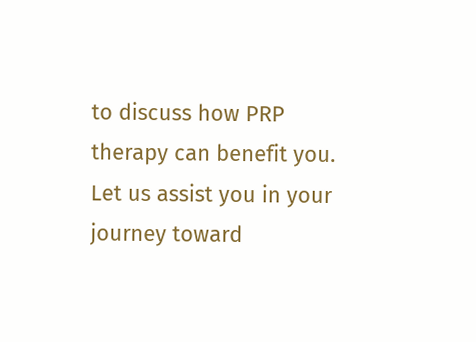to discuss how PRP therapy can benefit you. Let us assist you in your journey toward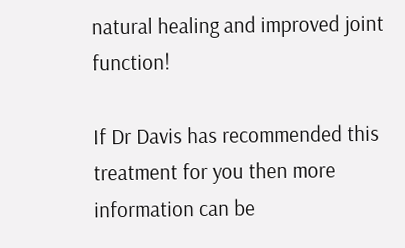natural healing and improved joint function!

If Dr Davis has recommended this treatment for you then more information can be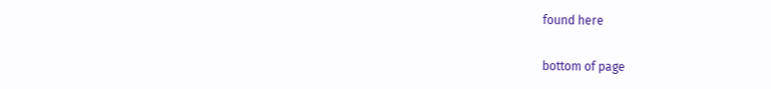found here

bottom of page